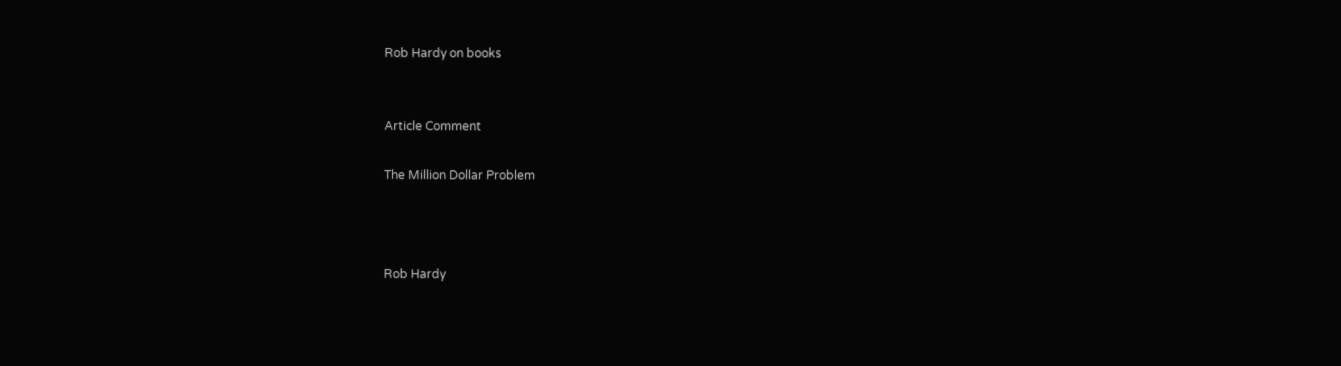Rob Hardy on books


Article Comment

The Million Dollar Problem



Rob Hardy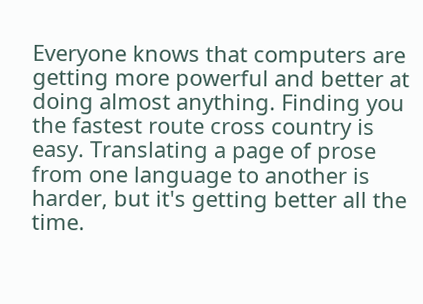Everyone knows that computers are getting more powerful and better at doing almost anything. Finding you the fastest route cross country is easy. Translating a page of prose from one language to another is harder, but it's getting better all the time.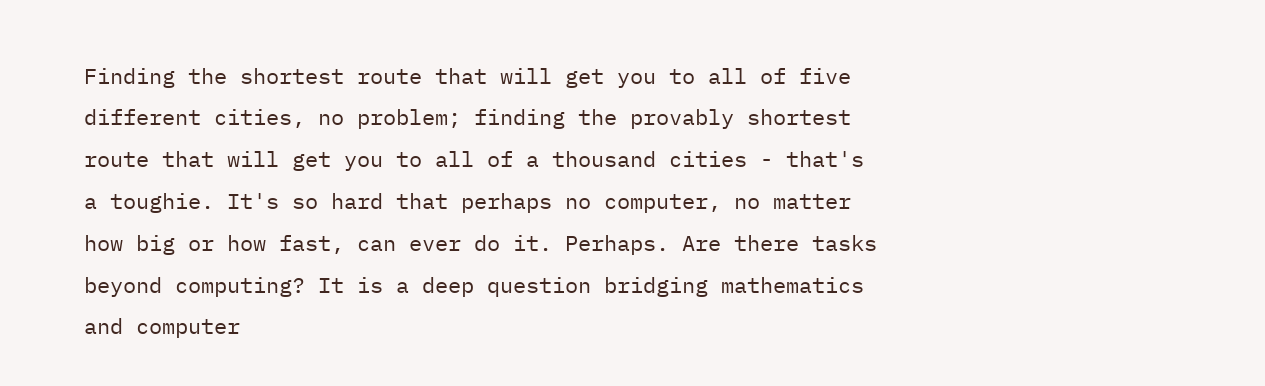Finding the shortest route that will get you to all of five different cities, no problem; finding the provably shortest route that will get you to all of a thousand cities - that's a toughie. It's so hard that perhaps no computer, no matter how big or how fast, can ever do it. Perhaps. Are there tasks beyond computing? It is a deep question bridging mathematics and computer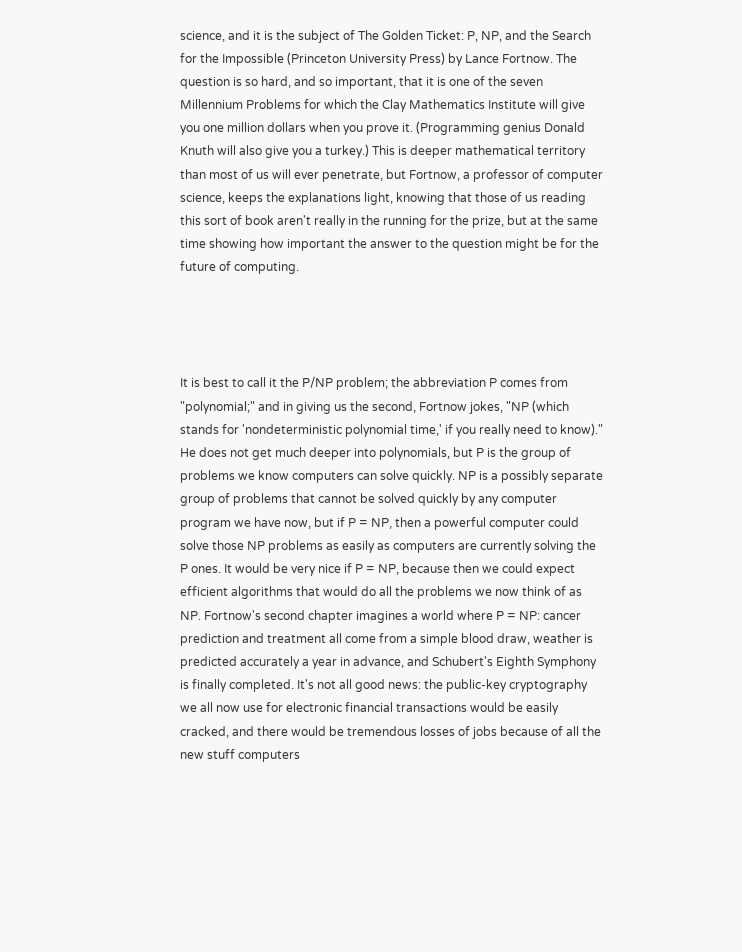science, and it is the subject of The Golden Ticket: P, NP, and the Search for the Impossible (Princeton University Press) by Lance Fortnow. The question is so hard, and so important, that it is one of the seven Millennium Problems for which the Clay Mathematics Institute will give you one million dollars when you prove it. (Programming genius Donald Knuth will also give you a turkey.) This is deeper mathematical territory than most of us will ever penetrate, but Fortnow, a professor of computer science, keeps the explanations light, knowing that those of us reading this sort of book aren't really in the running for the prize, but at the same time showing how important the answer to the question might be for the future of computing.




It is best to call it the P/NP problem; the abbreviation P comes from "polynomial;" and in giving us the second, Fortnow jokes, "NP (which stands for 'nondeterministic polynomial time,' if you really need to know)." He does not get much deeper into polynomials, but P is the group of problems we know computers can solve quickly. NP is a possibly separate group of problems that cannot be solved quickly by any computer program we have now, but if P = NP, then a powerful computer could solve those NP problems as easily as computers are currently solving the P ones. It would be very nice if P = NP, because then we could expect efficient algorithms that would do all the problems we now think of as NP. Fortnow's second chapter imagines a world where P = NP: cancer prediction and treatment all come from a simple blood draw, weather is predicted accurately a year in advance, and Schubert's Eighth Symphony is finally completed. It's not all good news: the public-key cryptography we all now use for electronic financial transactions would be easily cracked, and there would be tremendous losses of jobs because of all the new stuff computers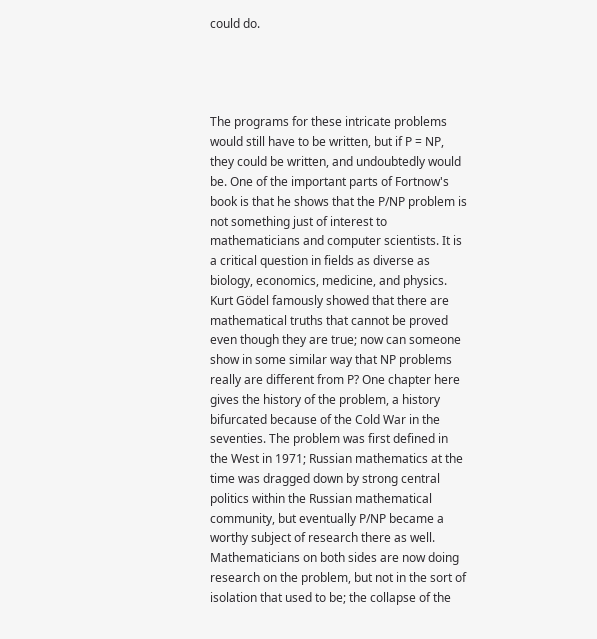could do.




The programs for these intricate problems would still have to be written, but if P = NP, they could be written, and undoubtedly would be. One of the important parts of Fortnow's book is that he shows that the P/NP problem is not something just of interest to mathematicians and computer scientists. It is a critical question in fields as diverse as biology, economics, medicine, and physics. Kurt Gödel famously showed that there are mathematical truths that cannot be proved even though they are true; now can someone show in some similar way that NP problems really are different from P? One chapter here gives the history of the problem, a history bifurcated because of the Cold War in the seventies. The problem was first defined in the West in 1971; Russian mathematics at the time was dragged down by strong central politics within the Russian mathematical community, but eventually P/NP became a worthy subject of research there as well. Mathematicians on both sides are now doing research on the problem, but not in the sort of isolation that used to be; the collapse of the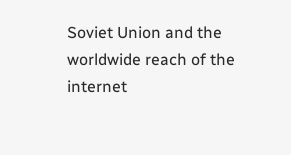Soviet Union and the worldwide reach of the internet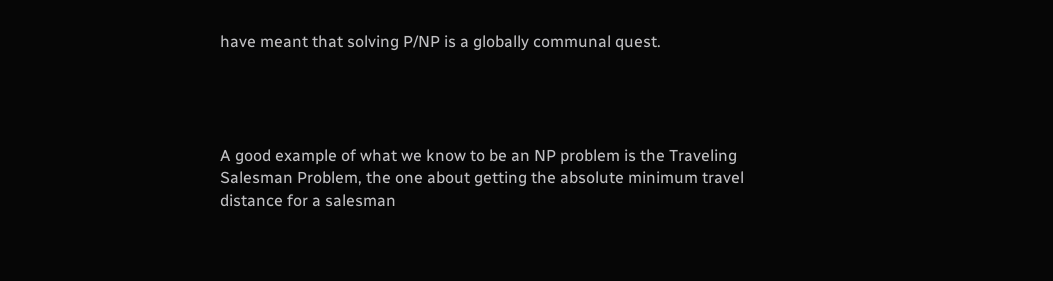have meant that solving P/NP is a globally communal quest.




A good example of what we know to be an NP problem is the Traveling Salesman Problem, the one about getting the absolute minimum travel distance for a salesman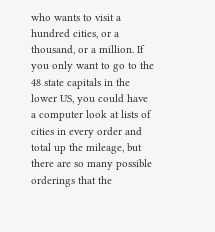who wants to visit a hundred cities, or a thousand, or a million. If you only want to go to the 48 state capitals in the lower US, you could have a computer look at lists of cities in every order and total up the mileage, but there are so many possible orderings that the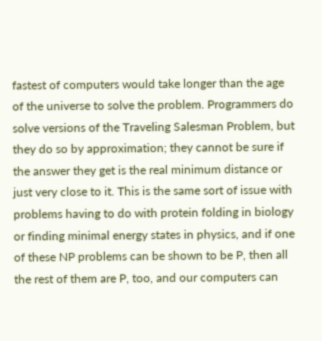fastest of computers would take longer than the age of the universe to solve the problem. Programmers do solve versions of the Traveling Salesman Problem, but they do so by approximation; they cannot be sure if the answer they get is the real minimum distance or just very close to it. This is the same sort of issue with problems having to do with protein folding in biology or finding minimal energy states in physics, and if one of these NP problems can be shown to be P, then all the rest of them are P, too, and our computers can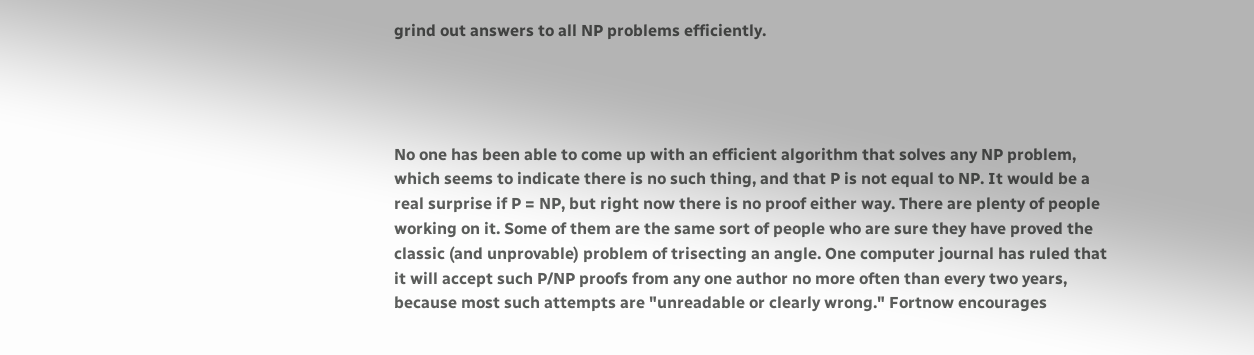grind out answers to all NP problems efficiently.




No one has been able to come up with an efficient algorithm that solves any NP problem, which seems to indicate there is no such thing, and that P is not equal to NP. It would be a real surprise if P = NP, but right now there is no proof either way. There are plenty of people working on it. Some of them are the same sort of people who are sure they have proved the classic (and unprovable) problem of trisecting an angle. One computer journal has ruled that it will accept such P/NP proofs from any one author no more often than every two years, because most such attempts are "unreadable or clearly wrong." Fortnow encourages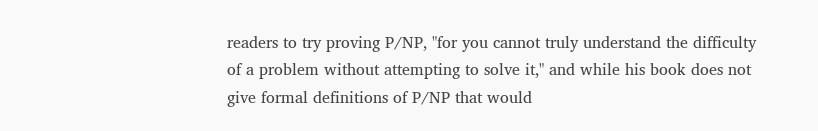readers to try proving P/NP, "for you cannot truly understand the difficulty of a problem without attempting to solve it," and while his book does not give formal definitions of P/NP that would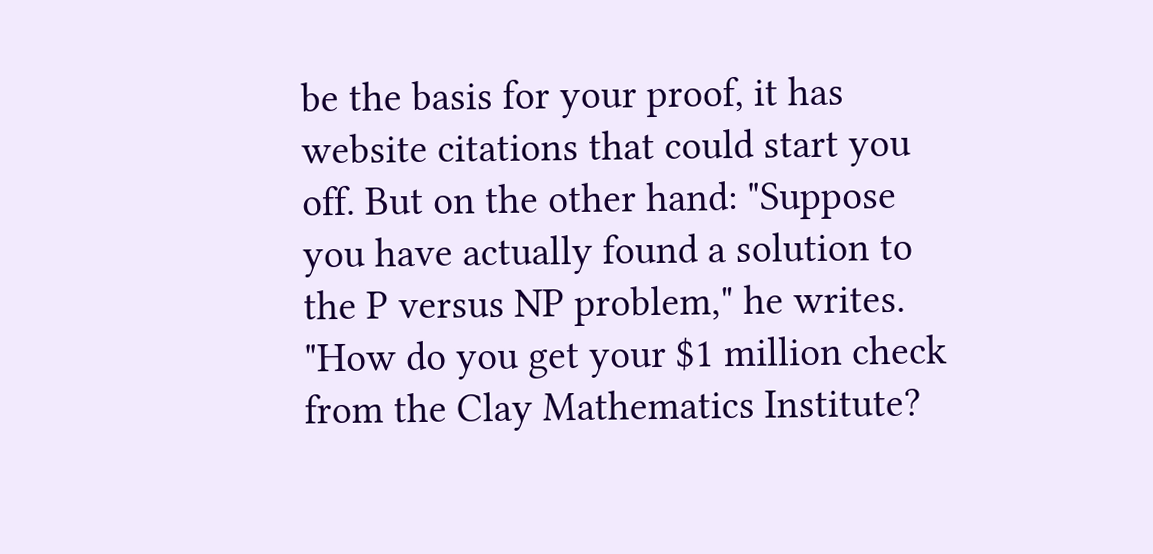be the basis for your proof, it has website citations that could start you off. But on the other hand: "Suppose you have actually found a solution to the P versus NP problem," he writes. "How do you get your $1 million check from the Clay Mathematics Institute?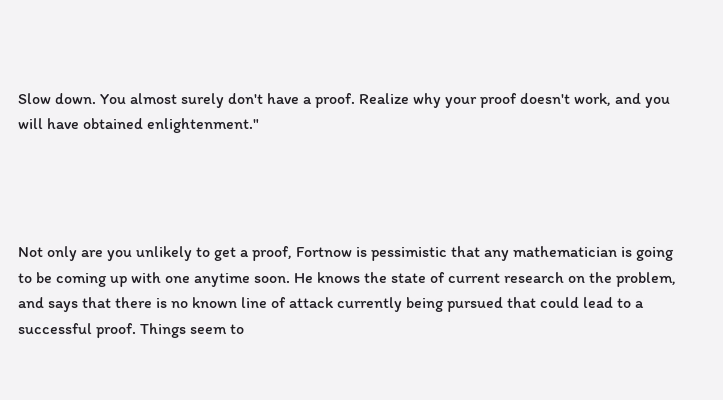Slow down. You almost surely don't have a proof. Realize why your proof doesn't work, and you will have obtained enlightenment."




Not only are you unlikely to get a proof, Fortnow is pessimistic that any mathematician is going to be coming up with one anytime soon. He knows the state of current research on the problem, and says that there is no known line of attack currently being pursued that could lead to a successful proof. Things seem to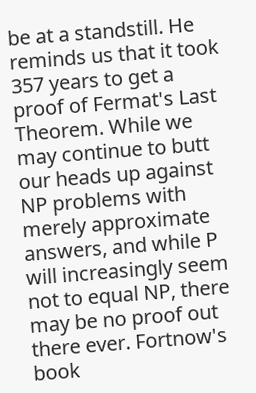be at a standstill. He reminds us that it took 357 years to get a proof of Fermat's Last Theorem. While we may continue to butt our heads up against NP problems with merely approximate answers, and while P will increasingly seem not to equal NP, there may be no proof out there ever. Fortnow's book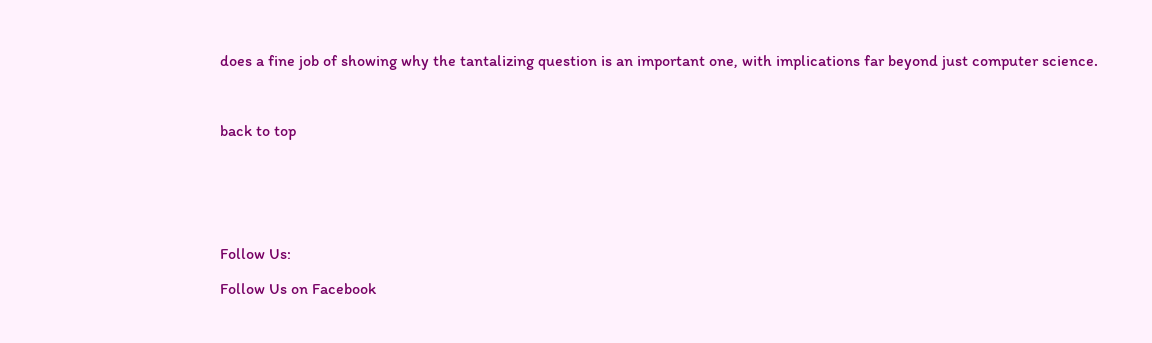does a fine job of showing why the tantalizing question is an important one, with implications far beyond just computer science.



back to top






Follow Us:

Follow Us on Facebook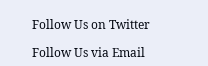Follow Us on Twitter

Follow Us via Email